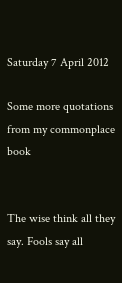Saturday 7 April 2012

Some more quotations from my commonplace book


The wise think all they say. Fools say all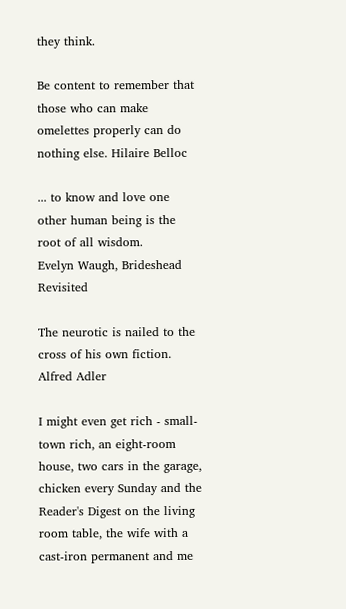they think.

Be content to remember that those who can make omelettes properly can do nothing else. Hilaire Belloc

... to know and love one other human being is the root of all wisdom.
Evelyn Waugh, Brideshead Revisited

The neurotic is nailed to the cross of his own fiction.
Alfred Adler

I might even get rich - small-town rich, an eight-room house, two cars in the garage, chicken every Sunday and the Reader's Digest on the living room table, the wife with a cast-iron permanent and me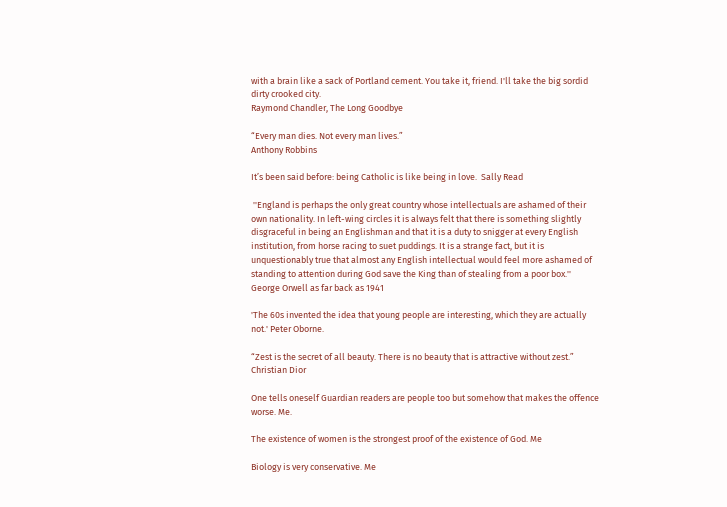with a brain like a sack of Portland cement. You take it, friend. I'll take the big sordid dirty crooked city.
Raymond Chandler, The Long Goodbye

“Every man dies. Not every man lives.”
Anthony Robbins

It’s been said before: being Catholic is like being in love.  Sally Read

 ''England is perhaps the only great country whose intellectuals are ashamed of their own nationality. In left-wing circles it is always felt that there is something slightly disgraceful in being an Englishman and that it is a duty to snigger at every English institution, from horse racing to suet puddings. It is a strange fact, but it is unquestionably true that almost any English intellectual would feel more ashamed of standing to attention during God save the King than of stealing from a poor box.'' George Orwell as far back as 1941

'The 60s invented the idea that young people are interesting, which they are actually not.' Peter Oborne.

“Zest is the secret of all beauty. There is no beauty that is attractive without zest.”
Christian Dior

One tells oneself Guardian readers are people too but somehow that makes the offence worse. Me.

The existence of women is the strongest proof of the existence of God. Me

Biology is very conservative. Me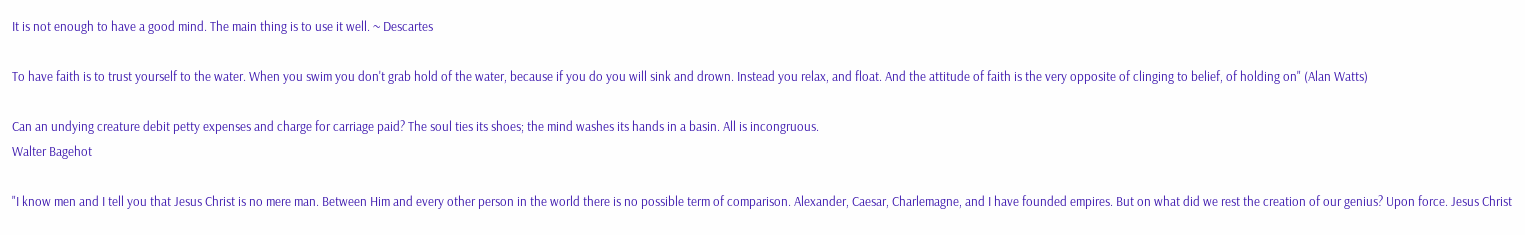It is not enough to have a good mind. The main thing is to use it well. ~ Descartes

To have faith is to trust yourself to the water. When you swim you don't grab hold of the water, because if you do you will sink and drown. Instead you relax, and float. And the attitude of faith is the very opposite of clinging to belief, of holding on" (Alan Watts)

Can an undying creature debit petty expenses and charge for carriage paid? The soul ties its shoes; the mind washes its hands in a basin. All is incongruous.
Walter Bagehot

"I know men and I tell you that Jesus Christ is no mere man. Between Him and every other person in the world there is no possible term of comparison. Alexander, Caesar, Charlemagne, and I have founded empires. But on what did we rest the creation of our genius? Upon force. Jesus Christ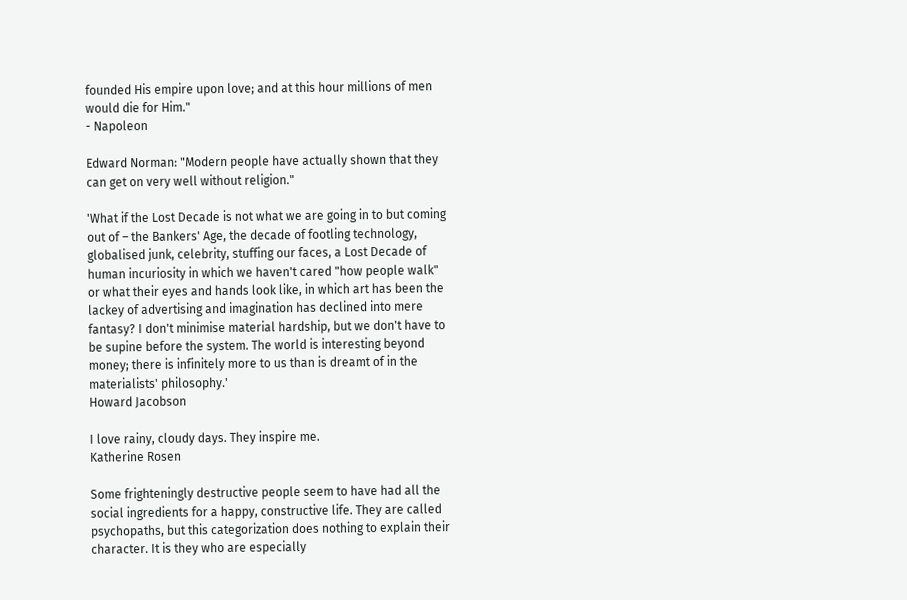founded His empire upon love; and at this hour millions of men would die for Him."
- Napoleon

Edward Norman: "Modern people have actually shown that they can get on very well without religion."

'What if the Lost Decade is not what we are going in to but coming out of – the Bankers' Age, the decade of footling technology, globalised junk, celebrity, stuffing our faces, a Lost Decade of human incuriosity in which we haven't cared "how people walk" or what their eyes and hands look like, in which art has been the lackey of advertising and imagination has declined into mere fantasy? I don't minimise material hardship, but we don't have to be supine before the system. The world is interesting beyond money; there is infinitely more to us than is dreamt of in the materialists' philosophy.'
Howard Jacobson

I love rainy, cloudy days. They inspire me.
Katherine Rosen

Some frighteningly destructive people seem to have had all the social ingredients for a happy, constructive life. They are called psychopaths, but this categorization does nothing to explain their character. It is they who are especially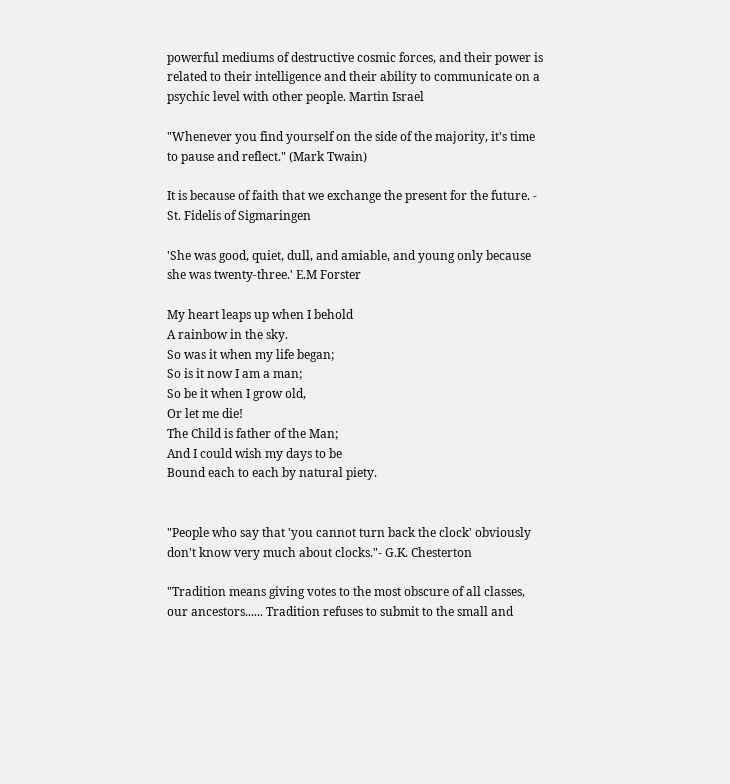powerful mediums of destructive cosmic forces, and their power is related to their intelligence and their ability to communicate on a psychic level with other people. Martin Israel

"Whenever you find yourself on the side of the majority, it's time to pause and reflect." (Mark Twain)

It is because of faith that we exchange the present for the future. - St. Fidelis of Sigmaringen

'She was good, quiet, dull, and amiable, and young only because she was twenty-three.' E.M Forster

My heart leaps up when I behold
A rainbow in the sky.
So was it when my life began;
So is it now I am a man;
So be it when I grow old,
Or let me die!
The Child is father of the Man;
And I could wish my days to be
Bound each to each by natural piety.


"People who say that 'you cannot turn back the clock' obviously don't know very much about clocks."- G.K. Chesterton

"Tradition means giving votes to the most obscure of all classes, our ancestors...... Tradition refuses to submit to the small and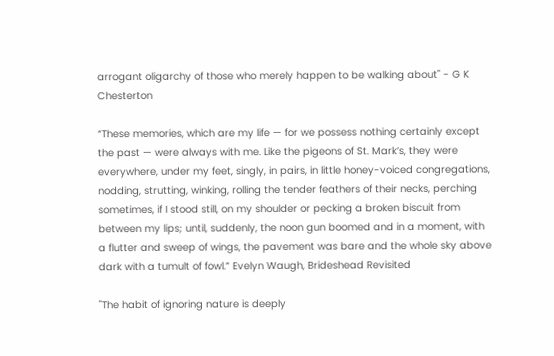arrogant oligarchy of those who merely happen to be walking about" - G K Chesterton

“These memories, which are my life — for we possess nothing certainly except the past — were always with me. Like the pigeons of St. Mark’s, they were everywhere, under my feet, singly, in pairs, in little honey-voiced congregations, nodding, strutting, winking, rolling the tender feathers of their necks, perching sometimes, if I stood still, on my shoulder or pecking a broken biscuit from between my lips; until, suddenly, the noon gun boomed and in a moment, with a flutter and sweep of wings, the pavement was bare and the whole sky above dark with a tumult of fowl.” Evelyn Waugh, Brideshead Revisited

"The habit of ignoring nature is deeply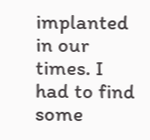implanted in our times. I had to find some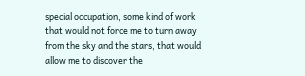special occupation, some kind of work that would not force me to turn away from the sky and the stars, that would allow me to discover the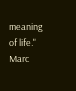meaning of life."
Marc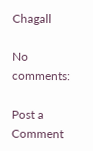Chagall

No comments:

Post a Comment